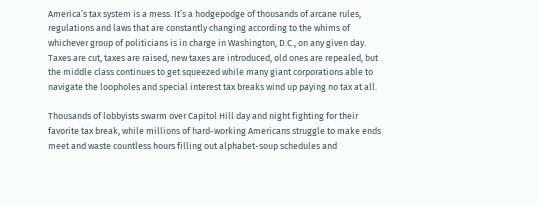America’s tax system is a mess. It’s a hodgepodge of thousands of arcane rules, regulations and laws that are constantly changing according to the whims of whichever group of politicians is in charge in Washington, D.C., on any given day. Taxes are cut, taxes are raised, new taxes are introduced, old ones are repealed, but the middle class continues to get squeezed while many giant corporations able to navigate the loopholes and special interest tax breaks wind up paying no tax at all.

Thousands of lobbyists swarm over Capitol Hill day and night fighting for their favorite tax break, while millions of hard-working Americans struggle to make ends meet and waste countless hours filling out alphabet-soup schedules and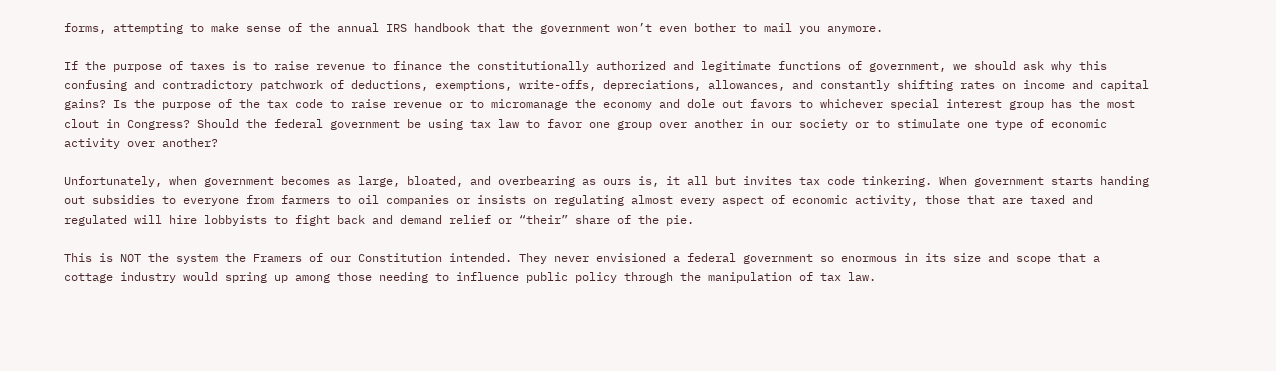forms, attempting to make sense of the annual IRS handbook that the government won’t even bother to mail you anymore.

If the purpose of taxes is to raise revenue to finance the constitutionally authorized and legitimate functions of government, we should ask why this confusing and contradictory patchwork of deductions, exemptions, write-offs, depreciations, allowances, and constantly shifting rates on income and capital gains? Is the purpose of the tax code to raise revenue or to micromanage the economy and dole out favors to whichever special interest group has the most clout in Congress? Should the federal government be using tax law to favor one group over another in our society or to stimulate one type of economic activity over another?

Unfortunately, when government becomes as large, bloated, and overbearing as ours is, it all but invites tax code tinkering. When government starts handing out subsidies to everyone from farmers to oil companies or insists on regulating almost every aspect of economic activity, those that are taxed and regulated will hire lobbyists to fight back and demand relief or “their” share of the pie.

This is NOT the system the Framers of our Constitution intended. They never envisioned a federal government so enormous in its size and scope that a cottage industry would spring up among those needing to influence public policy through the manipulation of tax law.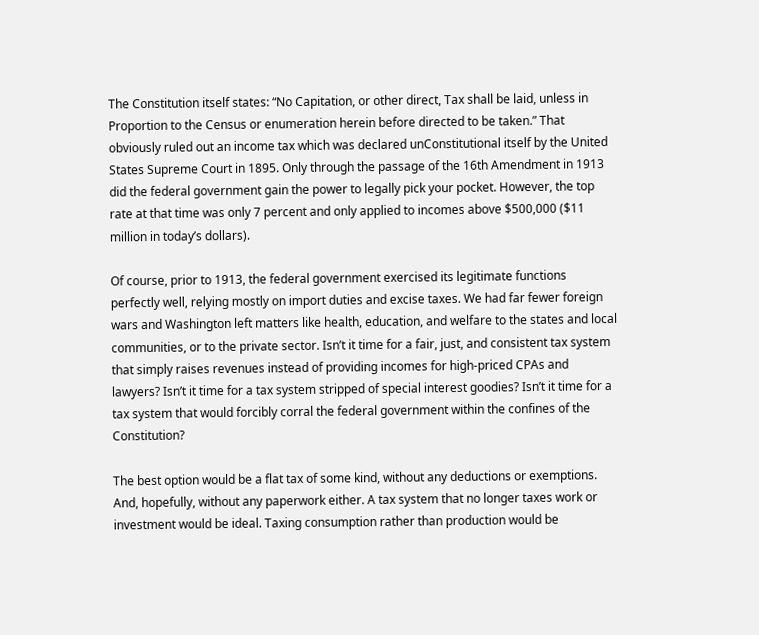The Constitution itself states: “No Capitation, or other direct, Tax shall be laid, unless in Proportion to the Census or enumeration herein before directed to be taken.” That obviously ruled out an income tax which was declared unConstitutional itself by the United States Supreme Court in 1895. Only through the passage of the 16th Amendment in 1913 did the federal government gain the power to legally pick your pocket. However, the top rate at that time was only 7 percent and only applied to incomes above $500,000 ($11 million in today’s dollars).

Of course, prior to 1913, the federal government exercised its legitimate functions perfectly well, relying mostly on import duties and excise taxes. We had far fewer foreign wars and Washington left matters like health, education, and welfare to the states and local communities, or to the private sector. Isn’t it time for a fair, just, and consistent tax system that simply raises revenues instead of providing incomes for high-priced CPAs and lawyers? Isn’t it time for a tax system stripped of special interest goodies? Isn’t it time for a tax system that would forcibly corral the federal government within the confines of the Constitution?

The best option would be a flat tax of some kind, without any deductions or exemptions. And, hopefully, without any paperwork either. A tax system that no longer taxes work or investment would be ideal. Taxing consumption rather than production would be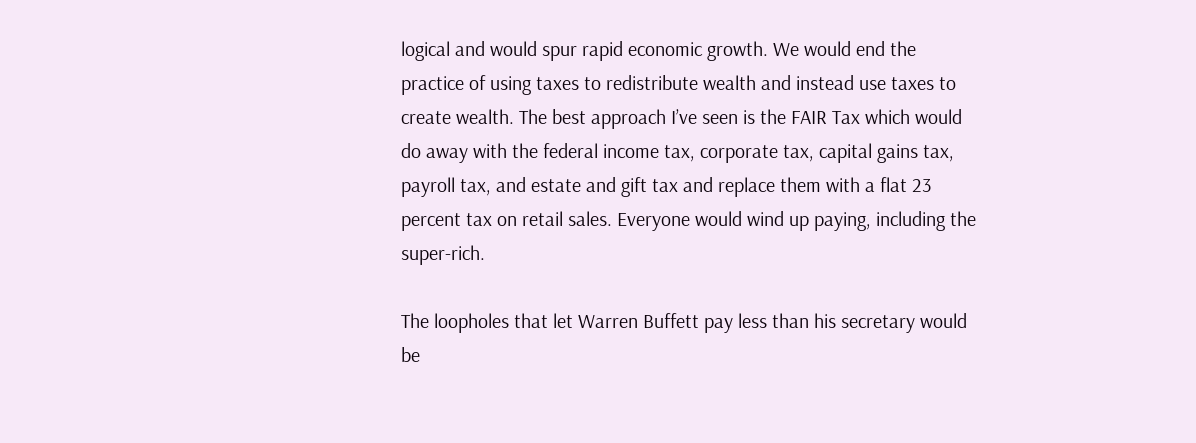logical and would spur rapid economic growth. We would end the practice of using taxes to redistribute wealth and instead use taxes to create wealth. The best approach I’ve seen is the FAIR Tax which would do away with the federal income tax, corporate tax, capital gains tax, payroll tax, and estate and gift tax and replace them with a flat 23 percent tax on retail sales. Everyone would wind up paying, including the super-rich.

The loopholes that let Warren Buffett pay less than his secretary would be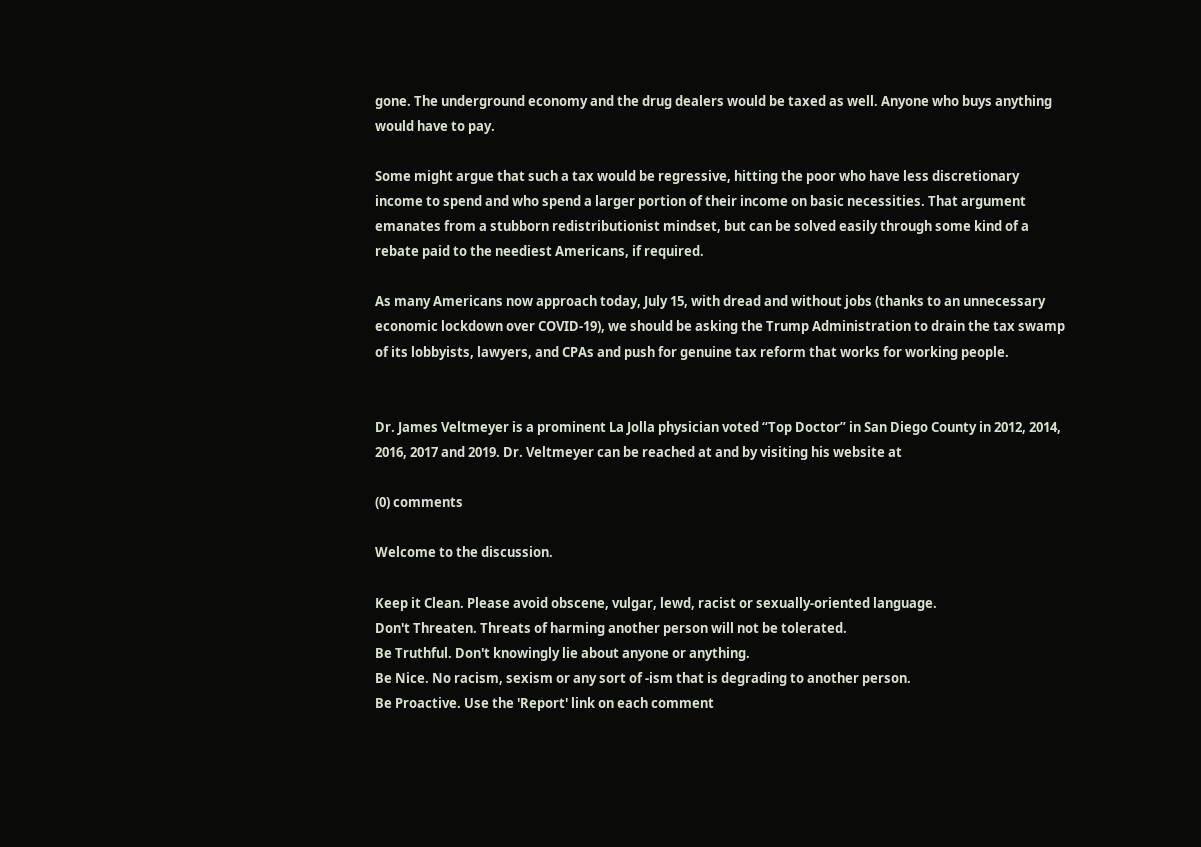gone. The underground economy and the drug dealers would be taxed as well. Anyone who buys anything would have to pay.

Some might argue that such a tax would be regressive, hitting the poor who have less discretionary income to spend and who spend a larger portion of their income on basic necessities. That argument emanates from a stubborn redistributionist mindset, but can be solved easily through some kind of a rebate paid to the neediest Americans, if required.

As many Americans now approach today, July 15, with dread and without jobs (thanks to an unnecessary economic lockdown over COVID-19), we should be asking the Trump Administration to drain the tax swamp of its lobbyists, lawyers, and CPAs and push for genuine tax reform that works for working people.


Dr. James Veltmeyer is a prominent La Jolla physician voted “Top Doctor” in San Diego County in 2012, 2014, 2016, 2017 and 2019. Dr. Veltmeyer can be reached at and by visiting his website at

(0) comments

Welcome to the discussion.

Keep it Clean. Please avoid obscene, vulgar, lewd, racist or sexually-oriented language.
Don't Threaten. Threats of harming another person will not be tolerated.
Be Truthful. Don't knowingly lie about anyone or anything.
Be Nice. No racism, sexism or any sort of -ism that is degrading to another person.
Be Proactive. Use the 'Report' link on each comment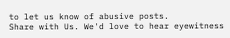to let us know of abusive posts.
Share with Us. We'd love to hear eyewitness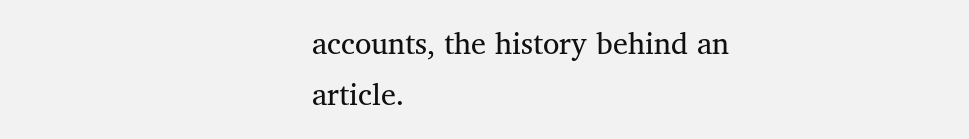accounts, the history behind an article.